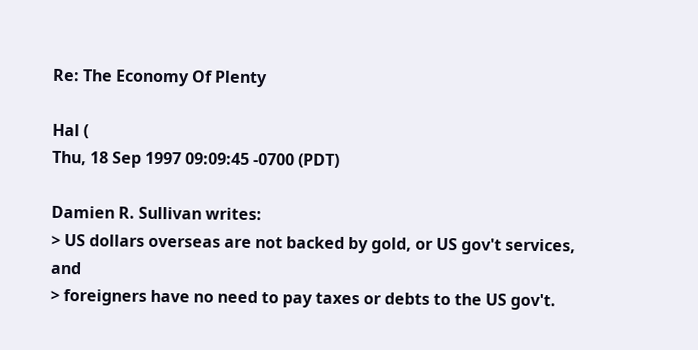Re: The Economy Of Plenty

Hal (
Thu, 18 Sep 1997 09:09:45 -0700 (PDT)

Damien R. Sullivan writes:
> US dollars overseas are not backed by gold, or US gov't services, and
> foreigners have no need to pay taxes or debts to the US gov't.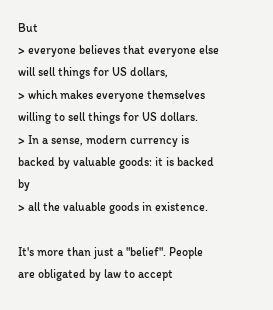But
> everyone believes that everyone else will sell things for US dollars,
> which makes everyone themselves willing to sell things for US dollars.
> In a sense, modern currency is backed by valuable goods: it is backed by
> all the valuable goods in existence.

It's more than just a "belief". People are obligated by law to accept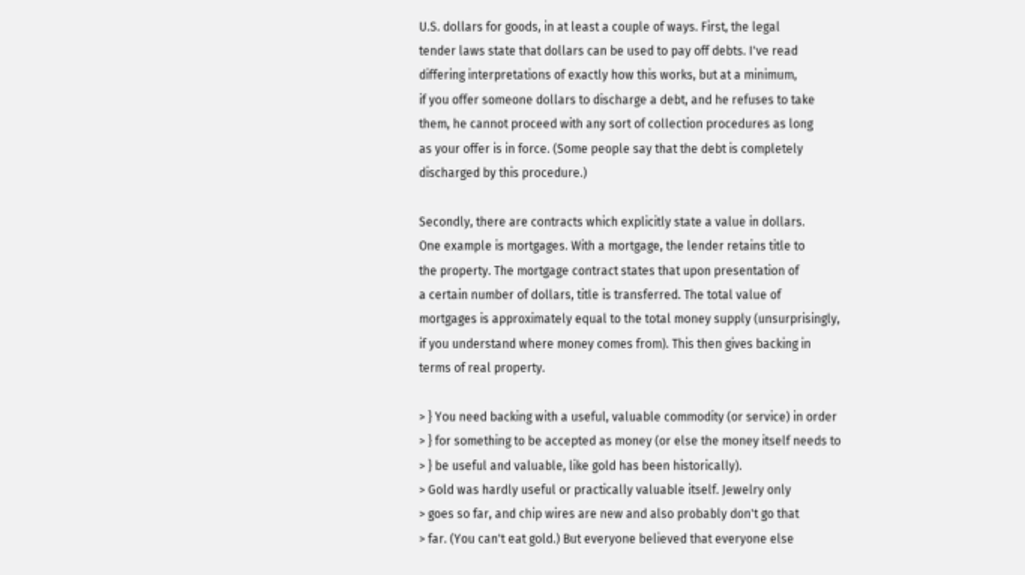U.S. dollars for goods, in at least a couple of ways. First, the legal
tender laws state that dollars can be used to pay off debts. I've read
differing interpretations of exactly how this works, but at a minimum,
if you offer someone dollars to discharge a debt, and he refuses to take
them, he cannot proceed with any sort of collection procedures as long
as your offer is in force. (Some people say that the debt is completely
discharged by this procedure.)

Secondly, there are contracts which explicitly state a value in dollars.
One example is mortgages. With a mortgage, the lender retains title to
the property. The mortgage contract states that upon presentation of
a certain number of dollars, title is transferred. The total value of
mortgages is approximately equal to the total money supply (unsurprisingly,
if you understand where money comes from). This then gives backing in
terms of real property.

> } You need backing with a useful, valuable commodity (or service) in order
> } for something to be accepted as money (or else the money itself needs to
> } be useful and valuable, like gold has been historically).
> Gold was hardly useful or practically valuable itself. Jewelry only
> goes so far, and chip wires are new and also probably don't go that
> far. (You can't eat gold.) But everyone believed that everyone else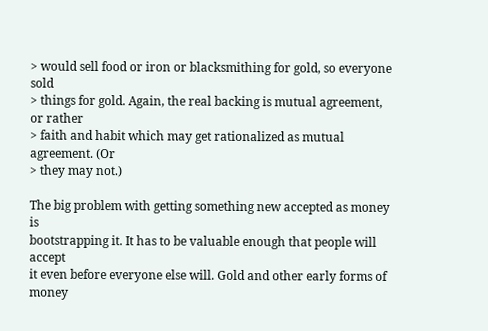> would sell food or iron or blacksmithing for gold, so everyone sold
> things for gold. Again, the real backing is mutual agreement, or rather
> faith and habit which may get rationalized as mutual agreement. (Or
> they may not.)

The big problem with getting something new accepted as money is
bootstrapping it. It has to be valuable enough that people will accept
it even before everyone else will. Gold and other early forms of money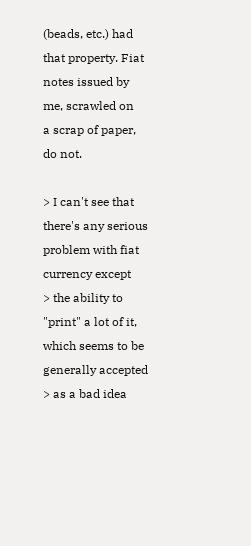(beads, etc.) had that property. Fiat notes issued by me, scrawled on
a scrap of paper, do not.

> I can't see that there's any serious problem with fiat currency except
> the ability to "print" a lot of it, which seems to be generally accepted
> as a bad idea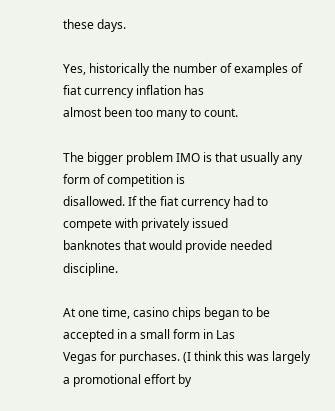these days.

Yes, historically the number of examples of fiat currency inflation has
almost been too many to count.

The bigger problem IMO is that usually any form of competition is
disallowed. If the fiat currency had to compete with privately issued
banknotes that would provide needed discipline.

At one time, casino chips began to be accepted in a small form in Las
Vegas for purchases. (I think this was largely a promotional effort by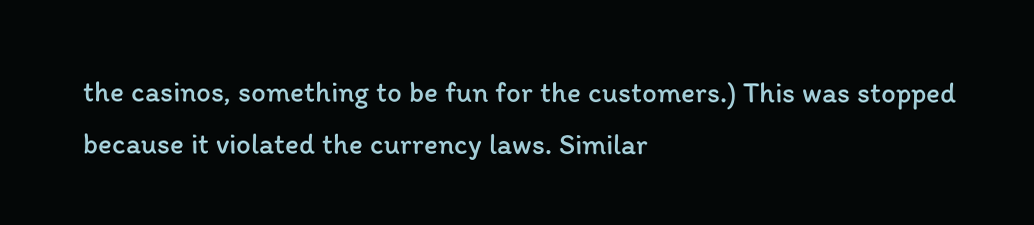the casinos, something to be fun for the customers.) This was stopped
because it violated the currency laws. Similar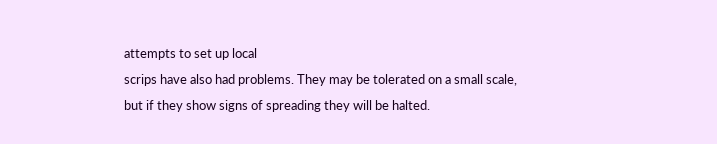attempts to set up local
scrips have also had problems. They may be tolerated on a small scale,
but if they show signs of spreading they will be halted.